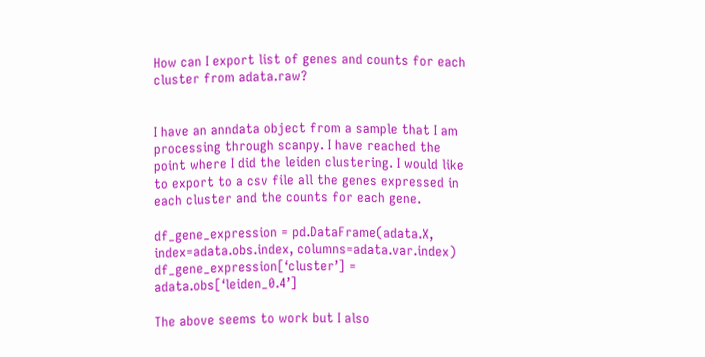How can I export list of genes and counts for each cluster from adata.raw?


I have an anndata object from a sample that I am processing through scanpy. I have reached the point where I did the leiden clustering. I would like to export to a csv file all the genes expressed in each cluster and the counts for each gene.

df_gene_expression = pd.DataFrame(adata.X, index=adata.obs.index, columns=adata.var.index)
df_gene_expression[‘cluster’] = adata.obs[‘leiden_0.4’]

The above seems to work but I also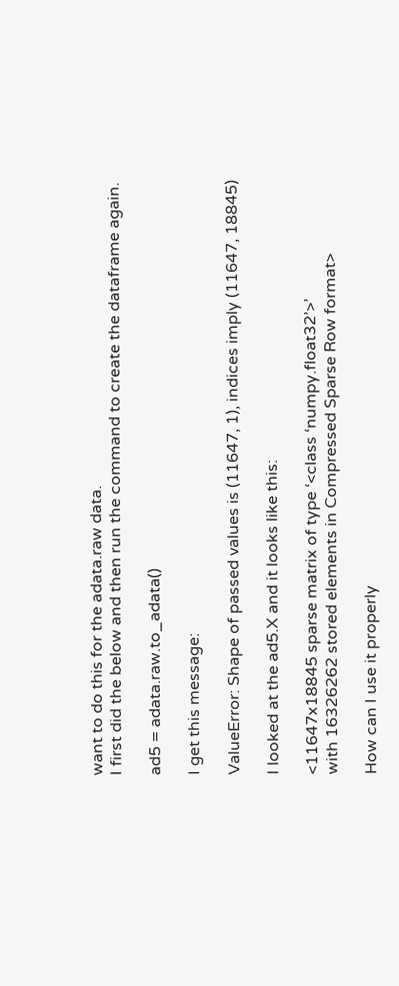want to do this for the adata.raw data.
I first did the below and then run the command to create the dataframe again.

ad5 = adata.raw.to_adata()

I get this message:

ValueError: Shape of passed values is (11647, 1), indices imply (11647, 18845)

I looked at the ad5.X and it looks like this:

<11647x18845 sparse matrix of type ‘<class ‘numpy.float32’>’
with 16326262 stored elements in Compressed Sparse Row format>

How can I use it properly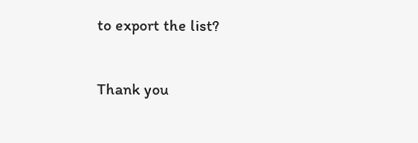to export the list?

Thank you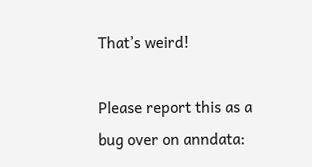That’s weird!

Please report this as a bug over on anndata: